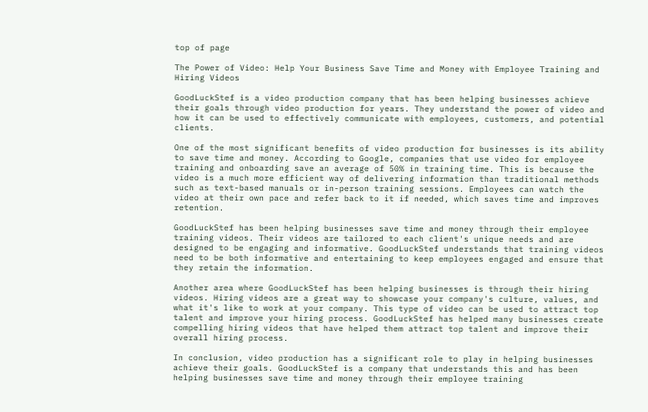top of page

The Power of Video: Help Your Business Save Time and Money with Employee Training and Hiring Videos

GoodLuckStef is a video production company that has been helping businesses achieve their goals through video production for years. They understand the power of video and how it can be used to effectively communicate with employees, customers, and potential clients.

One of the most significant benefits of video production for businesses is its ability to save time and money. According to Google, companies that use video for employee training and onboarding save an average of 50% in training time. This is because the video is a much more efficient way of delivering information than traditional methods such as text-based manuals or in-person training sessions. Employees can watch the video at their own pace and refer back to it if needed, which saves time and improves retention.

GoodLuckStef has been helping businesses save time and money through their employee training videos. Their videos are tailored to each client's unique needs and are designed to be engaging and informative. GoodLuckStef understands that training videos need to be both informative and entertaining to keep employees engaged and ensure that they retain the information.

Another area where GoodLuckStef has been helping businesses is through their hiring videos. Hiring videos are a great way to showcase your company's culture, values, and what it's like to work at your company. This type of video can be used to attract top talent and improve your hiring process. GoodLuckStef has helped many businesses create compelling hiring videos that have helped them attract top talent and improve their overall hiring process.

In conclusion, video production has a significant role to play in helping businesses achieve their goals. GoodLuckStef is a company that understands this and has been helping businesses save time and money through their employee training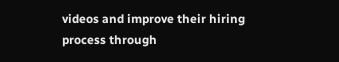videos and improve their hiring process through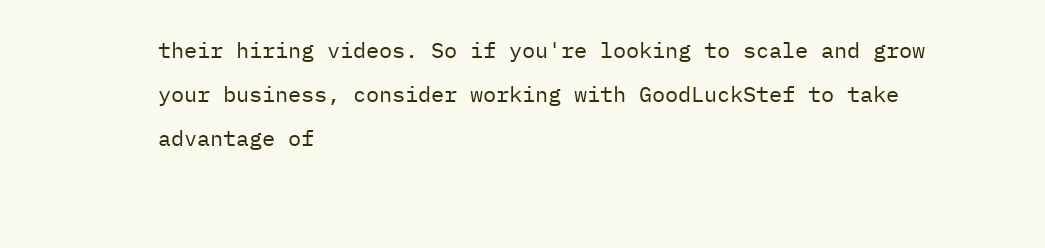their hiring videos. So if you're looking to scale and grow your business, consider working with GoodLuckStef to take advantage of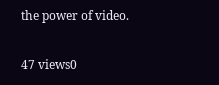the power of video.

47 views0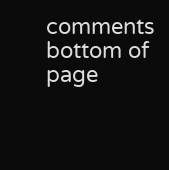comments
bottom of page